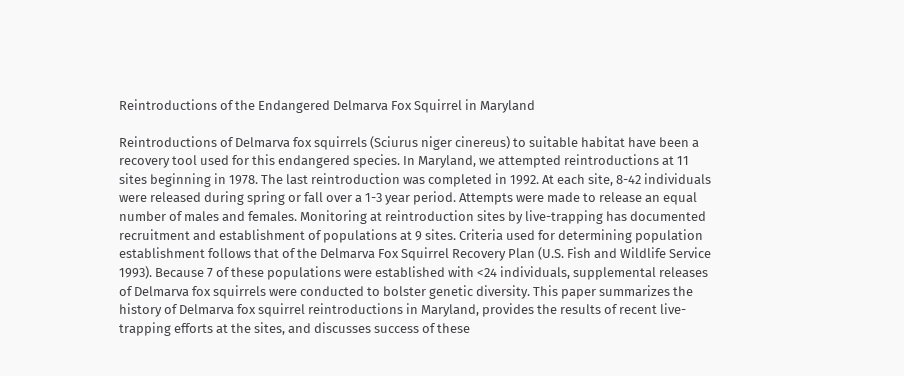Reintroductions of the Endangered Delmarva Fox Squirrel in Maryland

Reintroductions of Delmarva fox squirrels (Sciurus niger cinereus) to suitable habitat have been a recovery tool used for this endangered species. In Maryland, we attempted reintroductions at 11 sites beginning in 1978. The last reintroduction was completed in 1992. At each site, 8-42 individuals were released during spring or fall over a 1-3 year period. Attempts were made to release an equal number of males and females. Monitoring at reintroduction sites by live-trapping has documented recruitment and establishment of populations at 9 sites. Criteria used for determining population establishment follows that of the Delmarva Fox Squirrel Recovery Plan (U.S. Fish and Wildlife Service 1993). Because 7 of these populations were established with <24 individuals, supplemental releases of Delmarva fox squirrels were conducted to bolster genetic diversity. This paper summarizes the history of Delmarva fox squirrel reintroductions in Maryland, provides the results of recent live-trapping efforts at the sites, and discusses success of these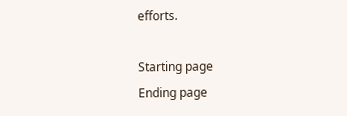efforts.

Starting page
Ending page